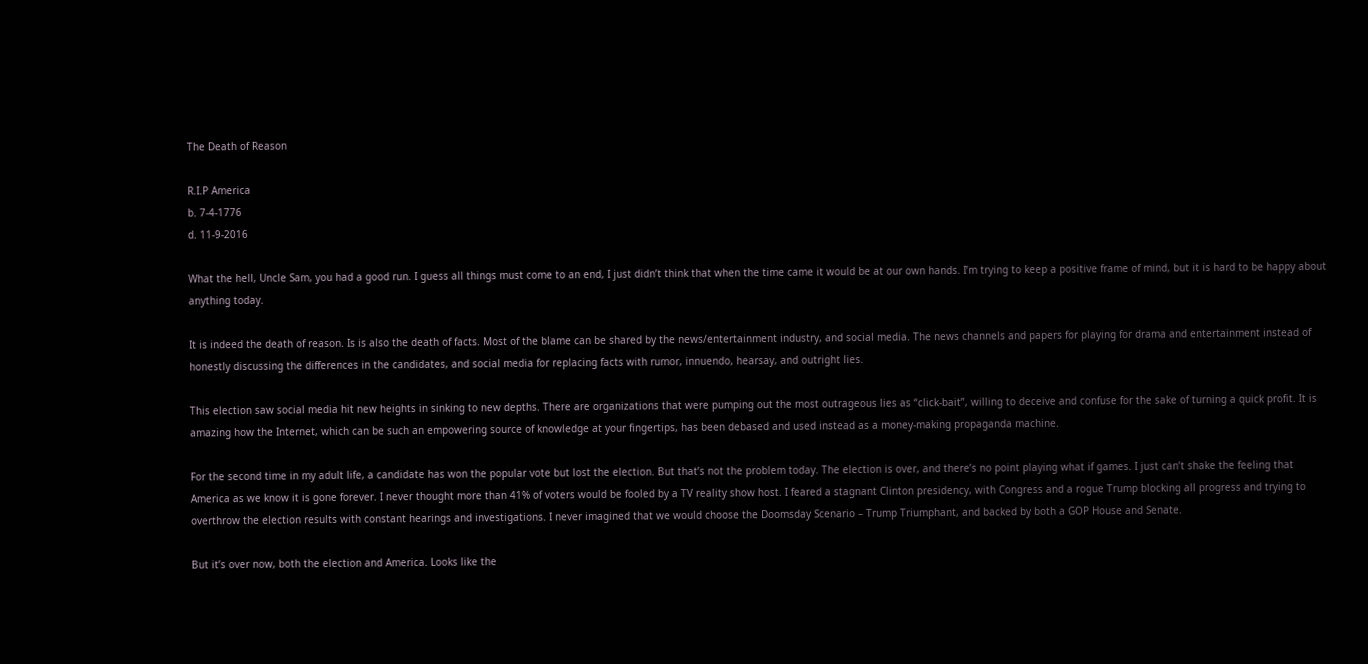The Death of Reason

R.I.P America
b. 7-4-1776
d. 11-9-2016

What the hell, Uncle Sam, you had a good run. I guess all things must come to an end, I just didn’t think that when the time came it would be at our own hands. I’m trying to keep a positive frame of mind, but it is hard to be happy about anything today.

It is indeed the death of reason. Is is also the death of facts. Most of the blame can be shared by the news/entertainment industry, and social media. The news channels and papers for playing for drama and entertainment instead of honestly discussing the differences in the candidates, and social media for replacing facts with rumor, innuendo, hearsay, and outright lies.

This election saw social media hit new heights in sinking to new depths. There are organizations that were pumping out the most outrageous lies as “click-bait”, willing to deceive and confuse for the sake of turning a quick profit. It is amazing how the Internet, which can be such an empowering source of knowledge at your fingertips, has been debased and used instead as a money-making propaganda machine.

For the second time in my adult life, a candidate has won the popular vote but lost the election. But that’s not the problem today. The election is over, and there’s no point playing what if games. I just can’t shake the feeling that America as we know it is gone forever. I never thought more than 41% of voters would be fooled by a TV reality show host. I feared a stagnant Clinton presidency, with Congress and a rogue Trump blocking all progress and trying to overthrow the election results with constant hearings and investigations. I never imagined that we would choose the Doomsday Scenario – Trump Triumphant, and backed by both a GOP House and Senate.

But it’s over now, both the election and America. Looks like the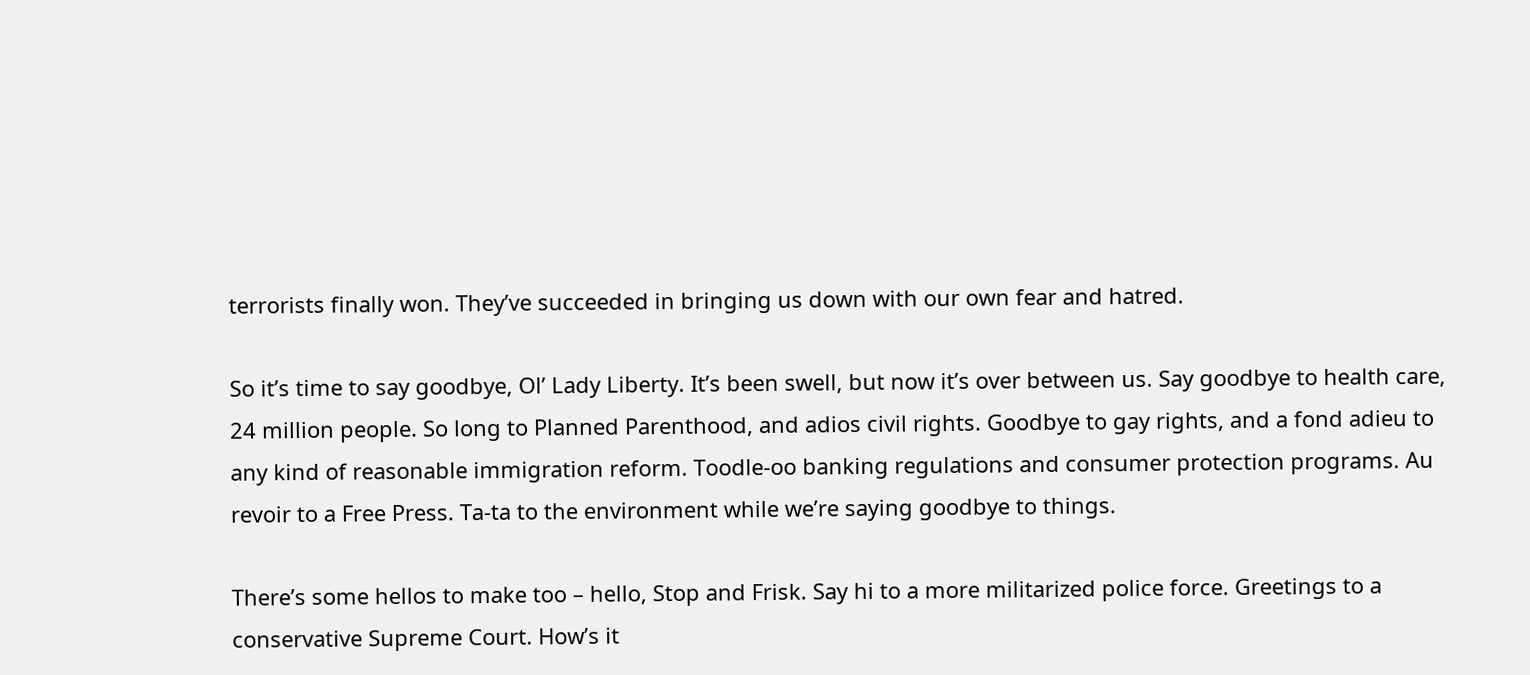terrorists finally won. They’ve succeeded in bringing us down with our own fear and hatred.

So it’s time to say goodbye, Ol’ Lady Liberty. It’s been swell, but now it’s over between us. Say goodbye to health care, 24 million people. So long to Planned Parenthood, and adios civil rights. Goodbye to gay rights, and a fond adieu to any kind of reasonable immigration reform. Toodle-oo banking regulations and consumer protection programs. Au revoir to a Free Press. Ta-ta to the environment while we’re saying goodbye to things.

There’s some hellos to make too – hello, Stop and Frisk. Say hi to a more militarized police force. Greetings to a conservative Supreme Court. How’s it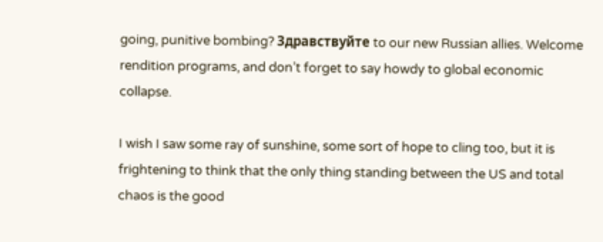going, punitive bombing? Здравствуйте to our new Russian allies. Welcome rendition programs, and don’t forget to say howdy to global economic collapse.

I wish I saw some ray of sunshine, some sort of hope to cling too, but it is frightening to think that the only thing standing between the US and total chaos is the good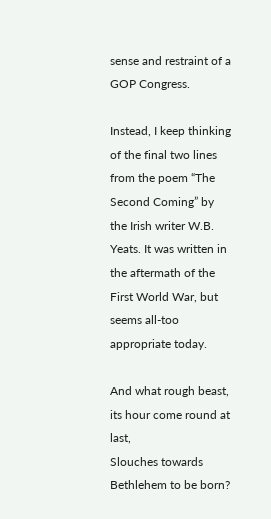sense and restraint of a GOP Congress.

Instead, I keep thinking of the final two lines from the poem “The Second Coming” by the Irish writer W.B. Yeats. It was written in the aftermath of the First World War, but seems all-too appropriate today.

And what rough beast, its hour come round at last,
Slouches towards Bethlehem to be born?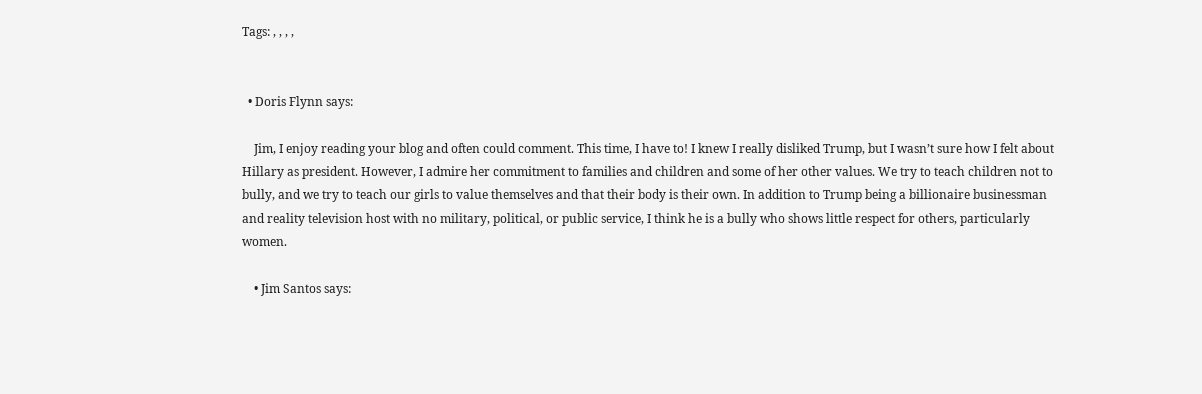Tags: , , , ,


  • Doris Flynn says:

    Jim, I enjoy reading your blog and often could comment. This time, I have to! I knew I really disliked Trump, but I wasn’t sure how I felt about Hillary as president. However, I admire her commitment to families and children and some of her other values. We try to teach children not to bully, and we try to teach our girls to value themselves and that their body is their own. In addition to Trump being a billionaire businessman and reality television host with no military, political, or public service, I think he is a bully who shows little respect for others, particularly women.

    • Jim Santos says: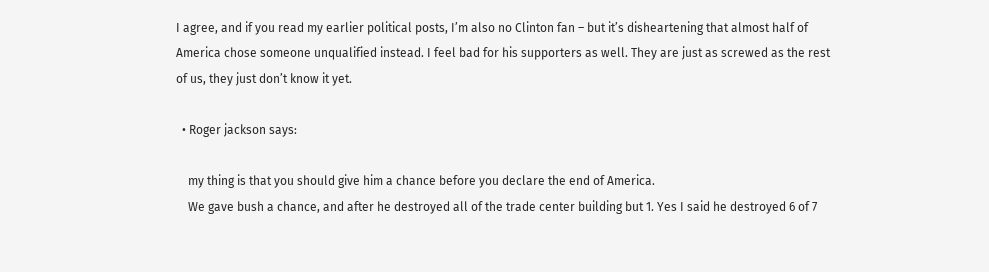I agree, and if you read my earlier political posts, I’m also no Clinton fan – but it’s disheartening that almost half of America chose someone unqualified instead. I feel bad for his supporters as well. They are just as screwed as the rest of us, they just don’t know it yet.

  • Roger jackson says:

    my thing is that you should give him a chance before you declare the end of America.
    We gave bush a chance, and after he destroyed all of the trade center building but 1. Yes I said he destroyed 6 of 7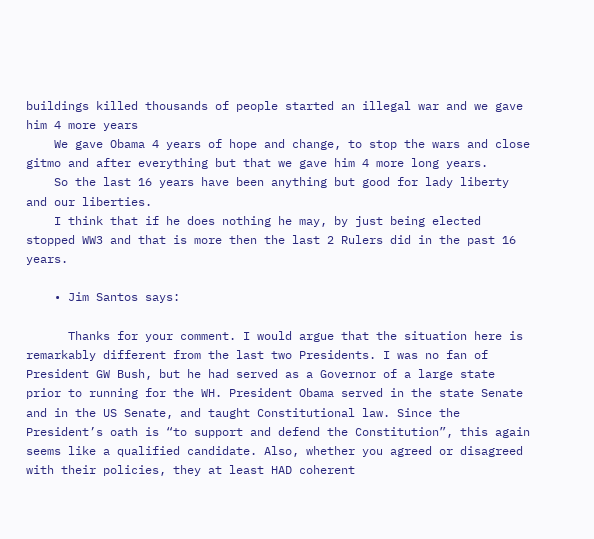buildings killed thousands of people started an illegal war and we gave him 4 more years
    We gave Obama 4 years of hope and change, to stop the wars and close gitmo and after everything but that we gave him 4 more long years.
    So the last 16 years have been anything but good for lady liberty and our liberties.
    I think that if he does nothing he may, by just being elected stopped WW3 and that is more then the last 2 Rulers did in the past 16 years.

    • Jim Santos says:

      Thanks for your comment. I would argue that the situation here is remarkably different from the last two Presidents. I was no fan of President GW Bush, but he had served as a Governor of a large state prior to running for the WH. President Obama served in the state Senate and in the US Senate, and taught Constitutional law. Since the President’s oath is “to support and defend the Constitution”, this again seems like a qualified candidate. Also, whether you agreed or disagreed with their policies, they at least HAD coherent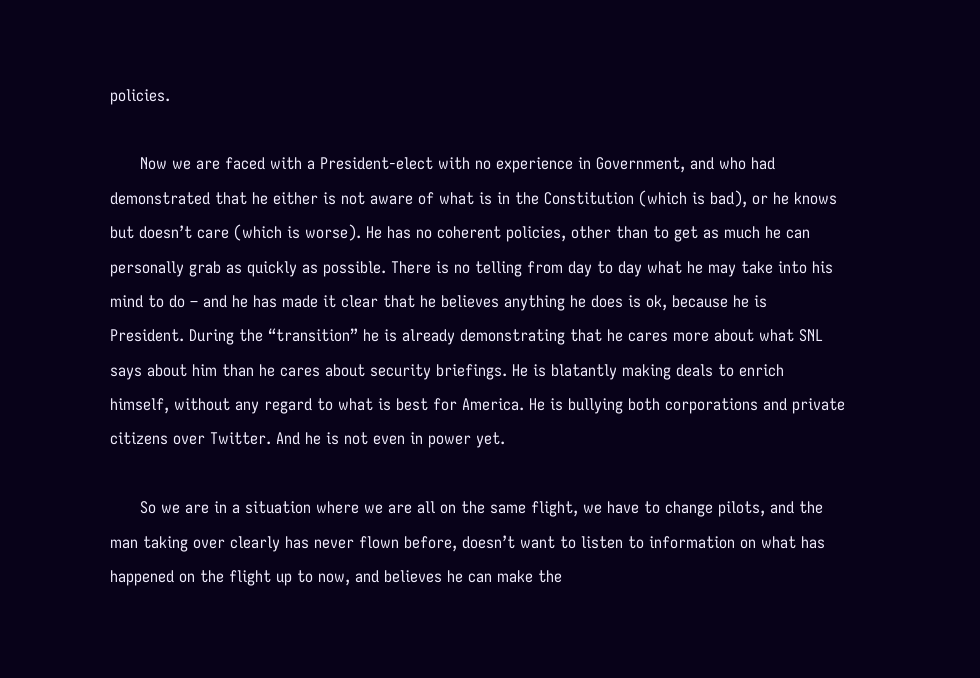policies.

      Now we are faced with a President-elect with no experience in Government, and who had demonstrated that he either is not aware of what is in the Constitution (which is bad), or he knows but doesn’t care (which is worse). He has no coherent policies, other than to get as much he can personally grab as quickly as possible. There is no telling from day to day what he may take into his mind to do – and he has made it clear that he believes anything he does is ok, because he is President. During the “transition” he is already demonstrating that he cares more about what SNL says about him than he cares about security briefings. He is blatantly making deals to enrich himself, without any regard to what is best for America. He is bullying both corporations and private citizens over Twitter. And he is not even in power yet.

      So we are in a situation where we are all on the same flight, we have to change pilots, and the man taking over clearly has never flown before, doesn’t want to listen to information on what has happened on the flight up to now, and believes he can make the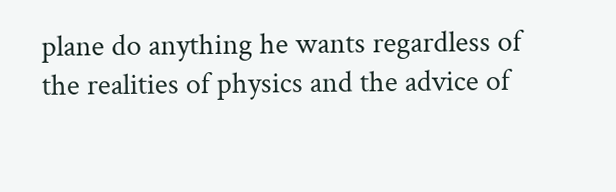plane do anything he wants regardless of the realities of physics and the advice of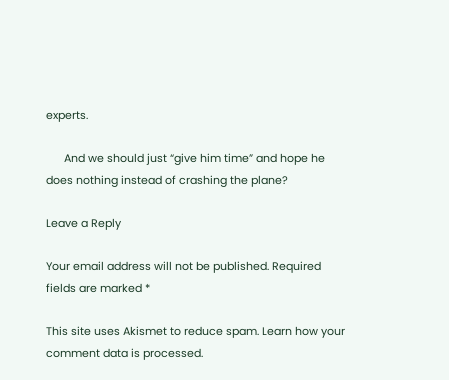experts.

      And we should just “give him time” and hope he does nothing instead of crashing the plane?

Leave a Reply

Your email address will not be published. Required fields are marked *

This site uses Akismet to reduce spam. Learn how your comment data is processed.